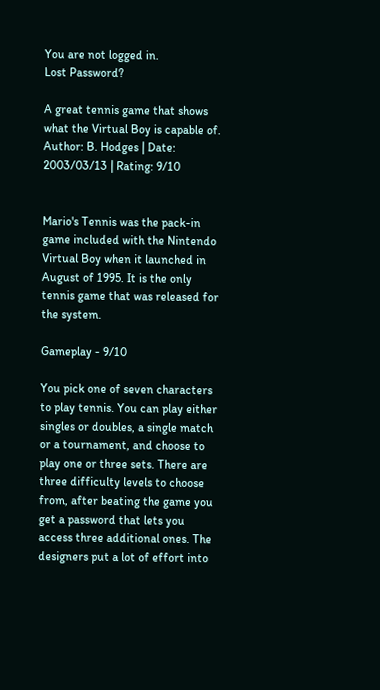You are not logged in.
Lost Password?

A great tennis game that shows what the Virtual Boy is capable of.
Author: B. Hodges | Date: 2003/03/13 | Rating: 9/10


Mario's Tennis was the pack-in game included with the Nintendo Virtual Boy when it launched in August of 1995. It is the only tennis game that was released for the system.

Gameplay - 9/10

You pick one of seven characters to play tennis. You can play either singles or doubles, a single match or a tournament, and choose to play one or three sets. There are three difficulty levels to choose from, after beating the game you get a password that lets you access three additional ones. The designers put a lot of effort into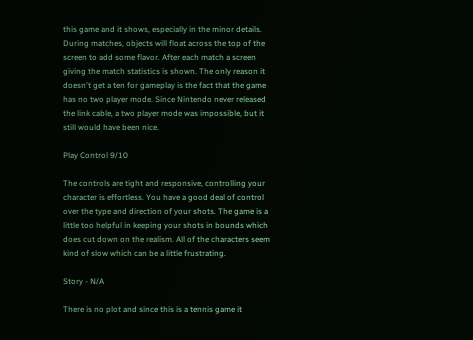this game and it shows, especially in the minor details. During matches, objects will float across the top of the screen to add some flavor. After each match a screen giving the match statistics is shown. The only reason it doesn't get a ten for gameplay is the fact that the game has no two player mode. Since Nintendo never released the link cable, a two player mode was impossible, but it still would have been nice.

Play Control 9/10

The controls are tight and responsive, controlling your character is effortless. You have a good deal of control over the type and direction of your shots. The game is a little too helpful in keeping your shots in bounds which does cut down on the realism. All of the characters seem kind of slow which can be a little frustrating.

Story - N/A

There is no plot and since this is a tennis game it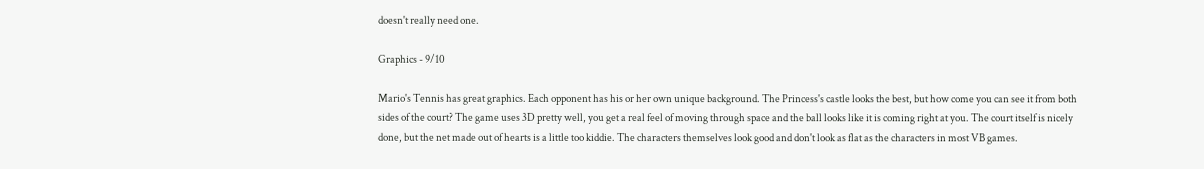doesn't really need one.

Graphics - 9/10

Mario's Tennis has great graphics. Each opponent has his or her own unique background. The Princess's castle looks the best, but how come you can see it from both sides of the court? The game uses 3D pretty well, you get a real feel of moving through space and the ball looks like it is coming right at you. The court itself is nicely done, but the net made out of hearts is a little too kiddie. The characters themselves look good and don't look as flat as the characters in most VB games.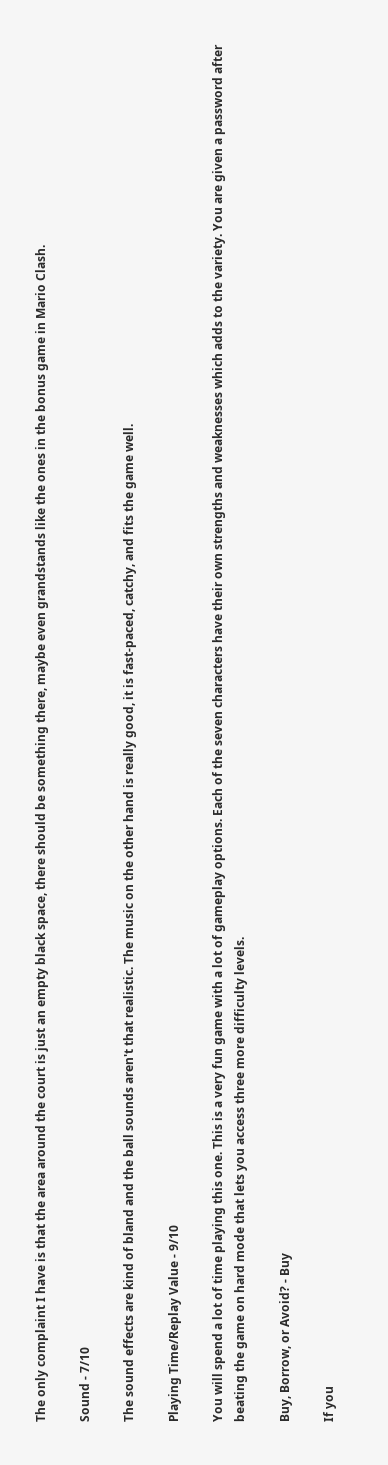The only complaint I have is that the area around the court is just an empty black space, there should be something there, maybe even grandstands like the ones in the bonus game in Mario Clash.

Sound - 7/10

The sound effects are kind of bland and the ball sounds aren't that realistic. The music on the other hand is really good, it is fast-paced, catchy, and fits the game well.

Playing Time/Replay Value - 9/10

You will spend a lot of time playing this one. This is a very fun game with a lot of gameplay options. Each of the seven characters have their own strengths and weaknesses which adds to the variety. You are given a password after beating the game on hard mode that lets you access three more difficulty levels.

Buy, Borrow, or Avoid? - Buy

If you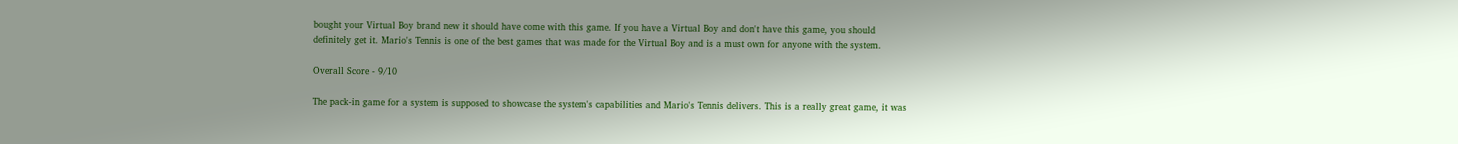bought your Virtual Boy brand new it should have come with this game. If you have a Virtual Boy and don't have this game, you should definitely get it. Mario's Tennis is one of the best games that was made for the Virtual Boy and is a must own for anyone with the system.

Overall Score - 9/10

The pack-in game for a system is supposed to showcase the system's capabilities and Mario's Tennis delivers. This is a really great game, it was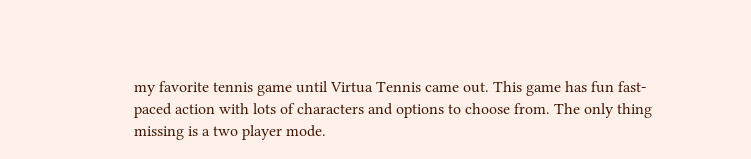my favorite tennis game until Virtua Tennis came out. This game has fun fast-paced action with lots of characters and options to choose from. The only thing missing is a two player mode.